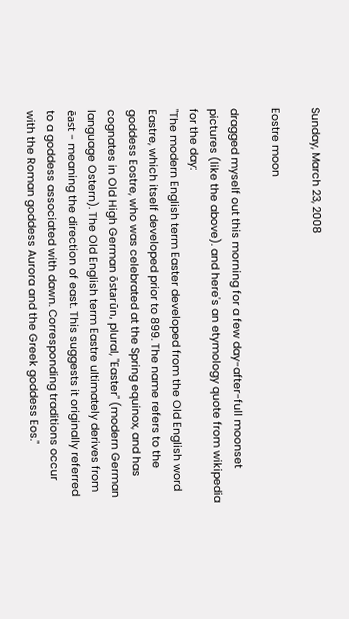Sunday, March 23, 2008

Eostre moon

dragged myself out this morning for a few day-after-full moonset pictures (like the above). and here's an etymology quote from wikipedia for the day:
"The modern English term Easter developed from the Old English word Eastre, which itself developed prior to 899. The name refers to the goddess Eostre, who was celebrated at the Spring equinox, and has cognates in Old High German ōstarūn, plural, "Easter" (modern German language Ostern). The Old English term Eastre ultimately derives from ēast - meaning the direction of east. This suggests it originally referred to a goddess associated with dawn. Corresponding traditions occur with the Roman goddess Aurora and the Greek goddess Eos."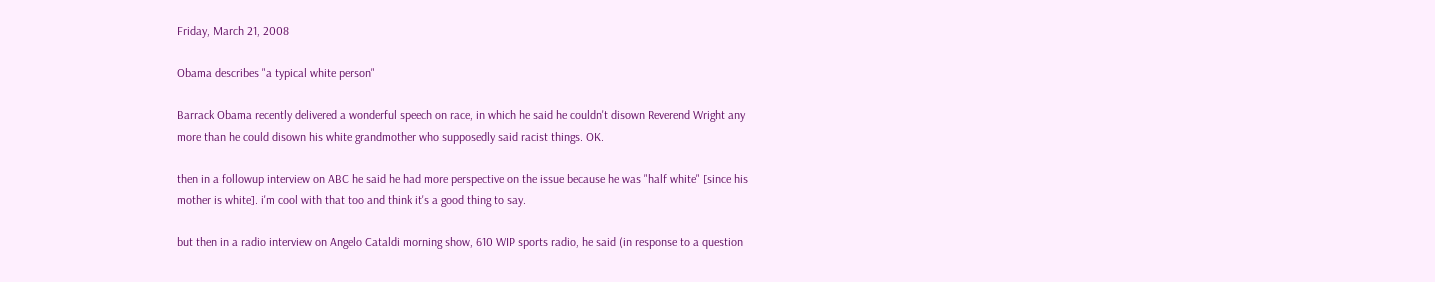Friday, March 21, 2008

Obama describes "a typical white person"

Barrack Obama recently delivered a wonderful speech on race, in which he said he couldn't disown Reverend Wright any more than he could disown his white grandmother who supposedly said racist things. OK.

then in a followup interview on ABC he said he had more perspective on the issue because he was "half white" [since his mother is white]. i'm cool with that too and think it's a good thing to say.

but then in a radio interview on Angelo Cataldi morning show, 610 WIP sports radio, he said (in response to a question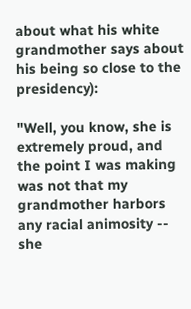about what his white grandmother says about his being so close to the presidency):

"Well, you know, she is extremely proud, and the point I was making was not that my grandmother harbors any racial animosity -- she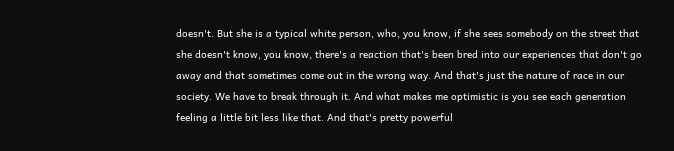doesn't. But she is a typical white person, who, you know, if she sees somebody on the street that she doesn't know, you know, there's a reaction that's been bred into our experiences that don't go away and that sometimes come out in the wrong way. And that's just the nature of race in our society. We have to break through it. And what makes me optimistic is you see each generation feeling a little bit less like that. And that's pretty powerful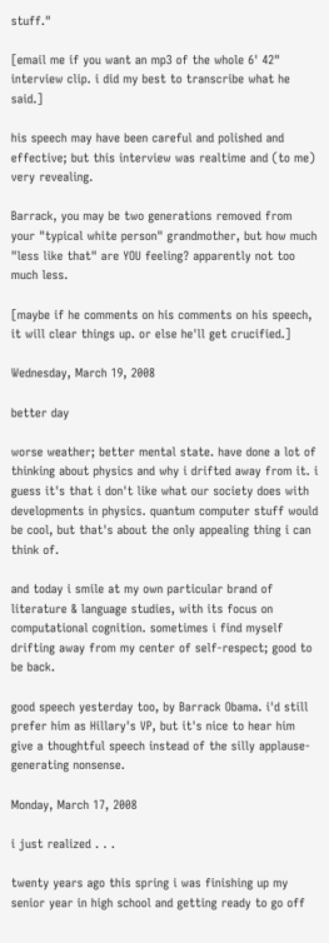stuff."

[email me if you want an mp3 of the whole 6' 42" interview clip. i did my best to transcribe what he said.]

his speech may have been careful and polished and effective; but this interview was realtime and (to me) very revealing.

Barrack, you may be two generations removed from your "typical white person" grandmother, but how much "less like that" are YOU feeling? apparently not too much less.

[maybe if he comments on his comments on his speech, it will clear things up. or else he'll get crucified.]

Wednesday, March 19, 2008

better day

worse weather; better mental state. have done a lot of thinking about physics and why i drifted away from it. i guess it's that i don't like what our society does with developments in physics. quantum computer stuff would be cool, but that's about the only appealing thing i can think of.

and today i smile at my own particular brand of literature & language studies, with its focus on computational cognition. sometimes i find myself drifting away from my center of self-respect; good to be back.

good speech yesterday too, by Barrack Obama. i'd still prefer him as Hillary's VP, but it's nice to hear him give a thoughtful speech instead of the silly applause-generating nonsense.

Monday, March 17, 2008

i just realized . . .

twenty years ago this spring i was finishing up my senior year in high school and getting ready to go off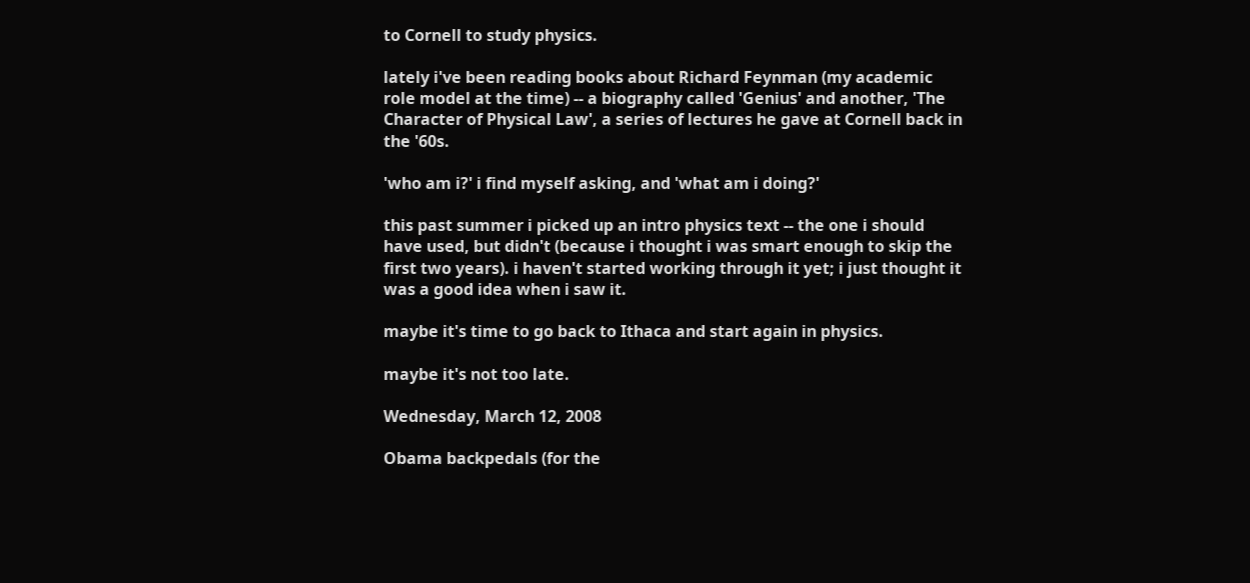to Cornell to study physics.

lately i've been reading books about Richard Feynman (my academic role model at the time) -- a biography called 'Genius' and another, 'The Character of Physical Law', a series of lectures he gave at Cornell back in the '60s.

'who am i?' i find myself asking, and 'what am i doing?'

this past summer i picked up an intro physics text -- the one i should have used, but didn't (because i thought i was smart enough to skip the first two years). i haven't started working through it yet; i just thought it was a good idea when i saw it.

maybe it's time to go back to Ithaca and start again in physics.

maybe it's not too late.

Wednesday, March 12, 2008

Obama backpedals (for the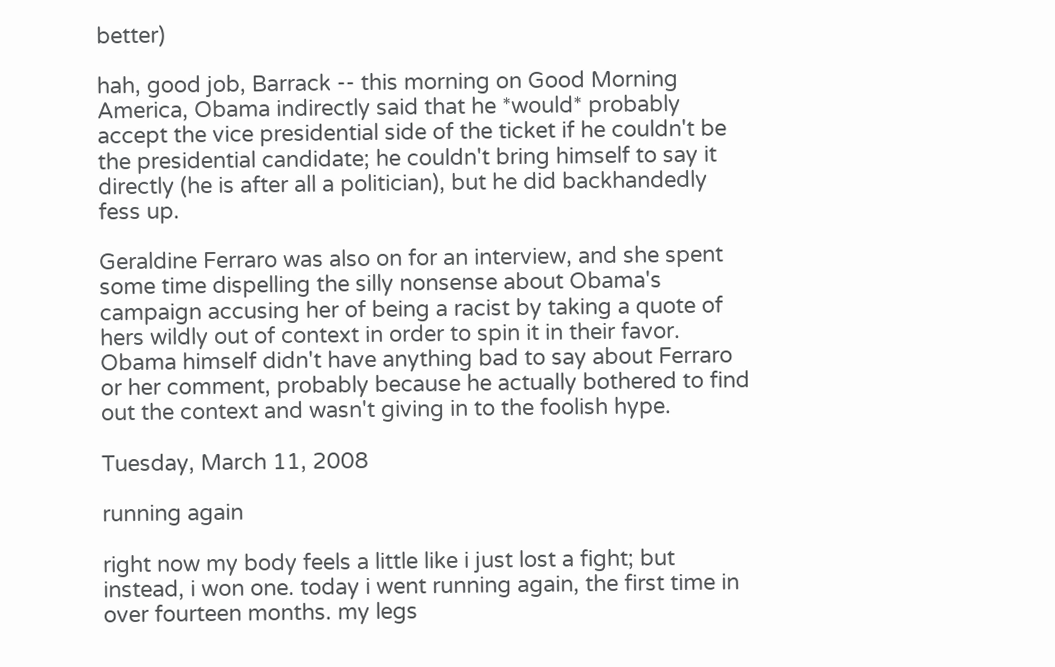better)

hah, good job, Barrack -- this morning on Good Morning America, Obama indirectly said that he *would* probably accept the vice presidential side of the ticket if he couldn't be the presidential candidate; he couldn't bring himself to say it directly (he is after all a politician), but he did backhandedly fess up.

Geraldine Ferraro was also on for an interview, and she spent some time dispelling the silly nonsense about Obama's campaign accusing her of being a racist by taking a quote of hers wildly out of context in order to spin it in their favor. Obama himself didn't have anything bad to say about Ferraro or her comment, probably because he actually bothered to find out the context and wasn't giving in to the foolish hype.

Tuesday, March 11, 2008

running again

right now my body feels a little like i just lost a fight; but instead, i won one. today i went running again, the first time in over fourteen months. my legs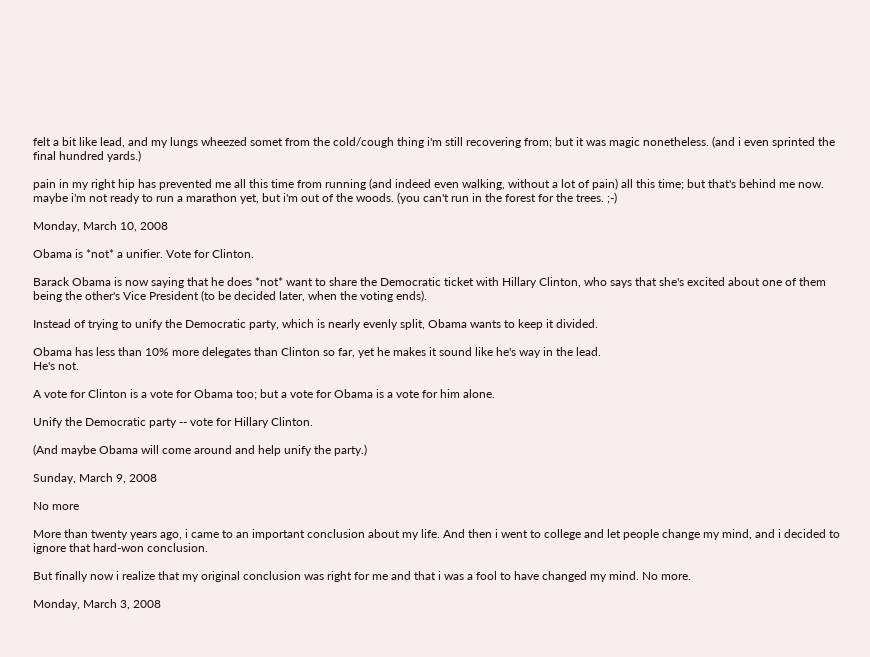felt a bit like lead, and my lungs wheezed somet from the cold/cough thing i'm still recovering from; but it was magic nonetheless. (and i even sprinted the final hundred yards.)

pain in my right hip has prevented me all this time from running (and indeed even walking, without a lot of pain) all this time; but that's behind me now. maybe i'm not ready to run a marathon yet, but i'm out of the woods. (you can't run in the forest for the trees. ;-)

Monday, March 10, 2008

Obama is *not* a unifier. Vote for Clinton.

Barack Obama is now saying that he does *not* want to share the Democratic ticket with Hillary Clinton, who says that she's excited about one of them being the other's Vice President (to be decided later, when the voting ends).

Instead of trying to unify the Democratic party, which is nearly evenly split, Obama wants to keep it divided.

Obama has less than 10% more delegates than Clinton so far, yet he makes it sound like he's way in the lead.
He's not.

A vote for Clinton is a vote for Obama too; but a vote for Obama is a vote for him alone.

Unify the Democratic party -- vote for Hillary Clinton.

(And maybe Obama will come around and help unify the party.)

Sunday, March 9, 2008

No more

More than twenty years ago, i came to an important conclusion about my life. And then i went to college and let people change my mind, and i decided to ignore that hard-won conclusion.

But finally now i realize that my original conclusion was right for me and that i was a fool to have changed my mind. No more.

Monday, March 3, 2008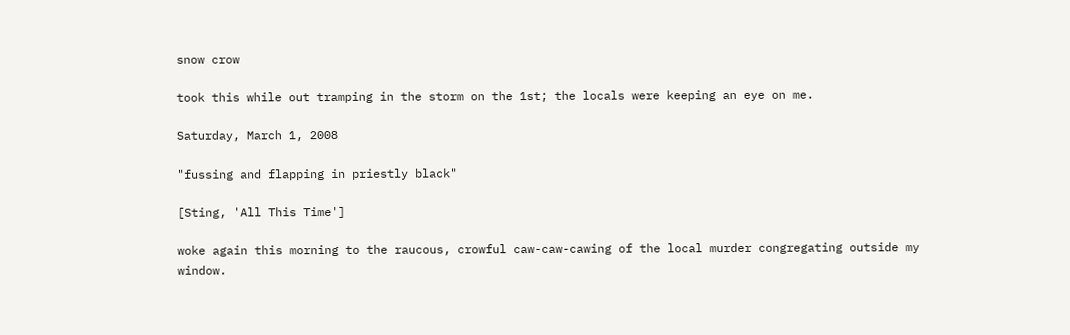snow crow

took this while out tramping in the storm on the 1st; the locals were keeping an eye on me.

Saturday, March 1, 2008

"fussing and flapping in priestly black"

[Sting, 'All This Time']

woke again this morning to the raucous, crowful caw-caw-cawing of the local murder congregating outside my window.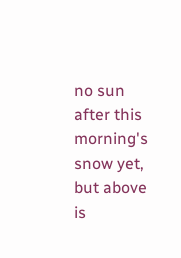no sun after this morning's snow yet, but above is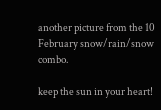another picture from the 10 February snow/rain/snow combo.

keep the sun in your heart!